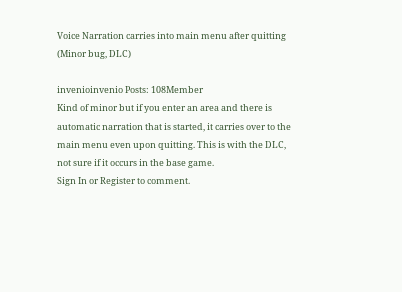Voice Narration carries into main menu after quitting (Minor bug, DLC)

invenioinvenio Posts: 108Member
Kind of minor but if you enter an area and there is automatic narration that is started, it carries over to the main menu even upon quitting. This is with the DLC, not sure if it occurs in the base game.
Sign In or Register to comment.